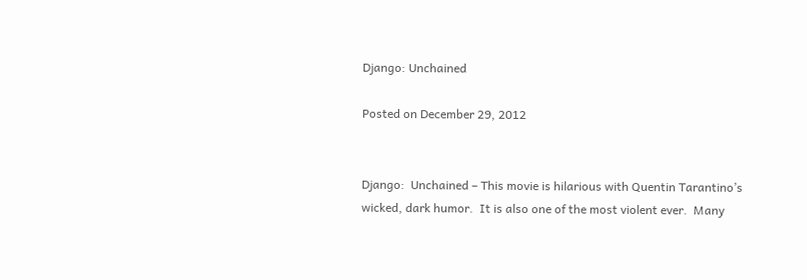Django: Unchained

Posted on December 29, 2012


Django:  Unchained – This movie is hilarious with Quentin Tarantino’s wicked, dark humor.  It is also one of the most violent ever.  Many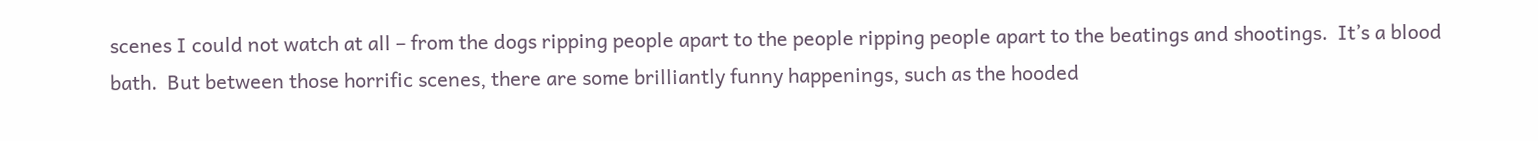scenes I could not watch at all – from the dogs ripping people apart to the people ripping people apart to the beatings and shootings.  It’s a blood bath.  But between those horrific scenes, there are some brilliantly funny happenings, such as the hooded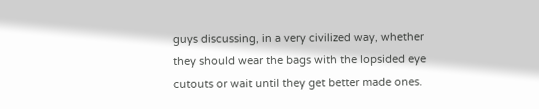guys discussing, in a very civilized way, whether they should wear the bags with the lopsided eye cutouts or wait until they get better made ones.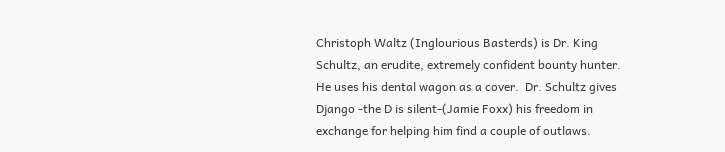Christoph Waltz (Inglourious Basterds) is Dr. King Schultz, an erudite, extremely confident bounty hunter.  He uses his dental wagon as a cover.  Dr. Schultz gives Django -the D is silent-(Jamie Foxx) his freedom in exchange for helping him find a couple of outlaws.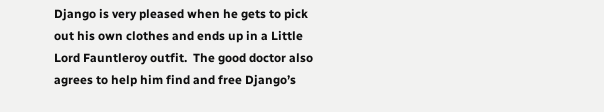Django is very pleased when he gets to pick out his own clothes and ends up in a Little Lord Fauntleroy outfit.  The good doctor also agrees to help him find and free Django’s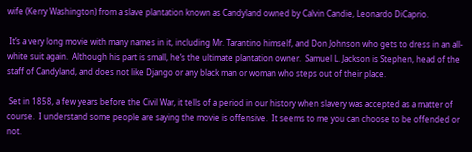wife (Kerry Washington) from a slave plantation known as Candyland owned by Calvin Candie, Leonardo DiCaprio.

 It’s a very long movie with many names in it, including Mr. Tarantino himself, and Don Johnson who gets to dress in an all-white suit again.  Although his part is small, he’s the ultimate plantation owner.  Samuel L. Jackson is Stephen, head of the staff of Candyland, and does not like Django or any black man or woman who steps out of their place.

 Set in 1858, a few years before the Civil War, it tells of a period in our history when slavery was accepted as a matter of course.  I understand some people are saying the movie is offensive.  It seems to me you can choose to be offended or not.